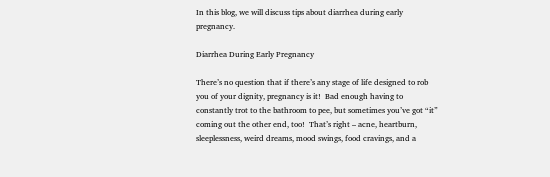In this blog, we will discuss tips about diarrhea during early pregnancy.

Diarrhea During Early Pregnancy

There’s no question that if there’s any stage of life designed to rob you of your dignity, pregnancy is it!  Bad enough having to constantly trot to the bathroom to pee, but sometimes you’ve got “it” coming out the other end, too!  That’s right – acne, heartburn, sleeplessness, weird dreams, mood swings, food cravings, and a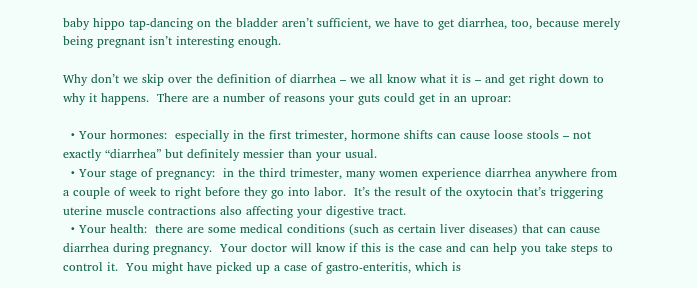baby hippo tap-dancing on the bladder aren’t sufficient, we have to get diarrhea, too, because merely being pregnant isn’t interesting enough.

Why don’t we skip over the definition of diarrhea – we all know what it is – and get right down to why it happens.  There are a number of reasons your guts could get in an uproar:

  • Your hormones:  especially in the first trimester, hormone shifts can cause loose stools – not exactly “diarrhea” but definitely messier than your usual.
  • Your stage of pregnancy:  in the third trimester, many women experience diarrhea anywhere from a couple of week to right before they go into labor.  It’s the result of the oxytocin that’s triggering uterine muscle contractions also affecting your digestive tract.
  • Your health:  there are some medical conditions (such as certain liver diseases) that can cause diarrhea during pregnancy.  Your doctor will know if this is the case and can help you take steps to control it.  You might have picked up a case of gastro-enteritis, which is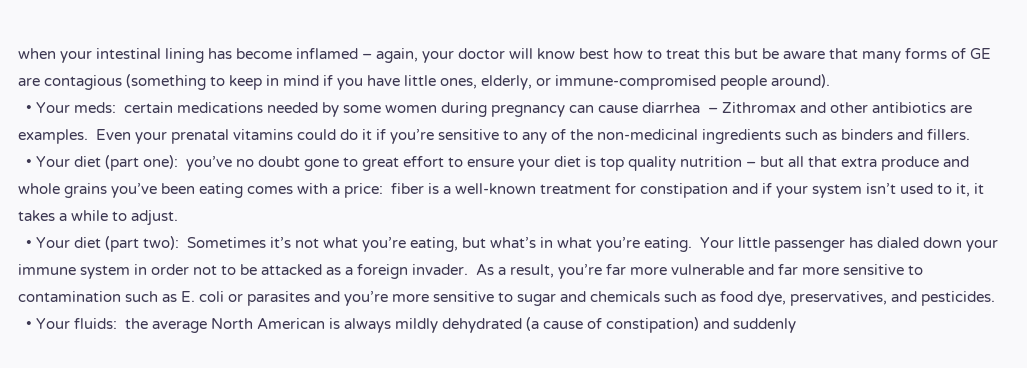when your intestinal lining has become inflamed – again, your doctor will know best how to treat this but be aware that many forms of GE are contagious (something to keep in mind if you have little ones, elderly, or immune-compromised people around).
  • Your meds:  certain medications needed by some women during pregnancy can cause diarrhea  – Zithromax and other antibiotics are examples.  Even your prenatal vitamins could do it if you’re sensitive to any of the non-medicinal ingredients such as binders and fillers.
  • Your diet (part one):  you’ve no doubt gone to great effort to ensure your diet is top quality nutrition – but all that extra produce and whole grains you’ve been eating comes with a price:  fiber is a well-known treatment for constipation and if your system isn’t used to it, it takes a while to adjust.
  • Your diet (part two):  Sometimes it’s not what you’re eating, but what’s in what you’re eating.  Your little passenger has dialed down your immune system in order not to be attacked as a foreign invader.  As a result, you’re far more vulnerable and far more sensitive to contamination such as E. coli or parasites and you’re more sensitive to sugar and chemicals such as food dye, preservatives, and pesticides.
  • Your fluids:  the average North American is always mildly dehydrated (a cause of constipation) and suddenly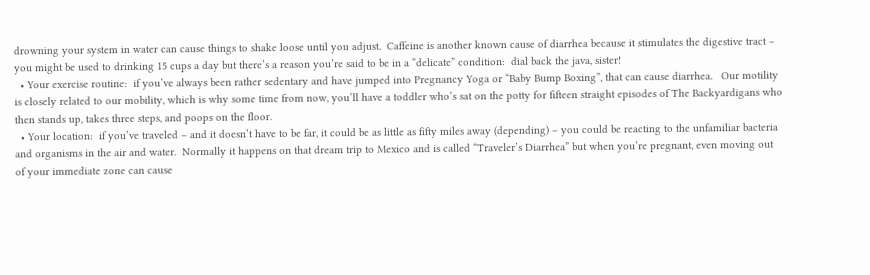drowning your system in water can cause things to shake loose until you adjust.  Caffeine is another known cause of diarrhea because it stimulates the digestive tract – you might be used to drinking 15 cups a day but there’s a reason you’re said to be in a “delicate” condition:  dial back the java, sister!
  • Your exercise routine:  if you’ve always been rather sedentary and have jumped into Pregnancy Yoga or “Baby Bump Boxing”, that can cause diarrhea.   Our motility is closely related to our mobility, which is why some time from now, you’ll have a toddler who’s sat on the potty for fifteen straight episodes of The Backyardigans who then stands up, takes three steps, and poops on the floor.
  • Your location:  if you’ve traveled – and it doesn’t have to be far, it could be as little as fifty miles away (depending) – you could be reacting to the unfamiliar bacteria and organisms in the air and water.  Normally it happens on that dream trip to Mexico and is called “Traveler’s Diarrhea” but when you’re pregnant, even moving out of your immediate zone can cause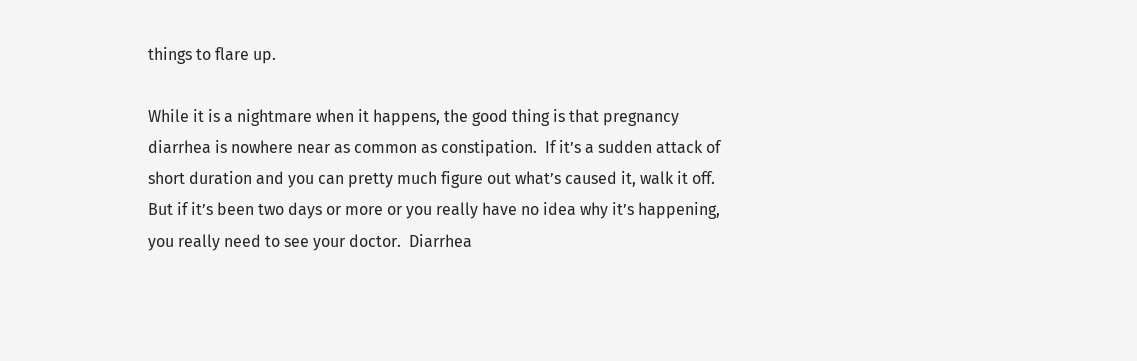things to flare up.

While it is a nightmare when it happens, the good thing is that pregnancy diarrhea is nowhere near as common as constipation.  If it’s a sudden attack of short duration and you can pretty much figure out what’s caused it, walk it off.  But if it’s been two days or more or you really have no idea why it’s happening, you really need to see your doctor.  Diarrhea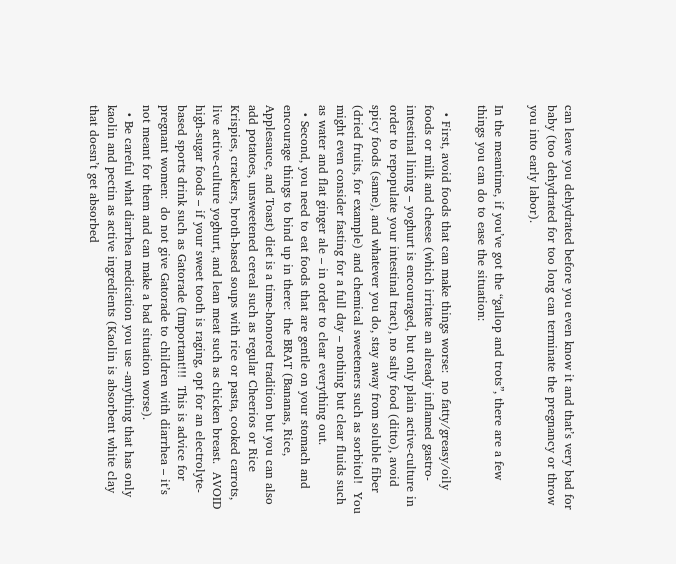can leave you dehydrated before you even know it and that’s very bad for baby (too dehydrated for too long can terminate the pregnancy or throw you into early labor).

In the meantime, if you’ve got the “gallop and trots”, there are a few things you can do to ease the situation:

  • First, avoid foods that can make things worse:  no fatty/greasy/oily foods or milk and cheese (which irritate an already inflamed gastro-intestinal lining – yoghurt is encouraged, but only plain active-culture in order to repopulate your intestinal tract), no salty food (ditto), avoid spicy foods (same), and whatever you do, stay away from soluble fiber (dried fruits, for example) and chemical sweeteners such as sorbitol!  You might even consider fasting for a full day – nothing but clear fluids such as water and flat ginger ale – in order to clear everything out.
  • Second, you need to eat foods that are gentle on your stomach and encourage things to bind up in there:  the BRAT (Bananas, Rice, Applesauce, and Toast) diet is a time-honored tradition but you can also add potatoes, unsweetened cereal such as regular Cheerios or Rice Krispies, crackers, broth-based soups with rice or pasta, cooked carrots, live active-culture yoghurt, and lean meat such as chicken breast.  AVOID high-sugar foods – if your sweet tooth is raging, opt for an electrolyte-based sports drink such as Gatorade (Important!!!  This is advice for pregnant women:  do not give Gatorade to children with diarrhea – it’s not meant for them and can make a bad situation worse).
  • Be careful what diarrhea medication you use -anything that has only kaolin and pectin as active ingredients (Kaolin is absorbent white clay that doesn’t get absorbed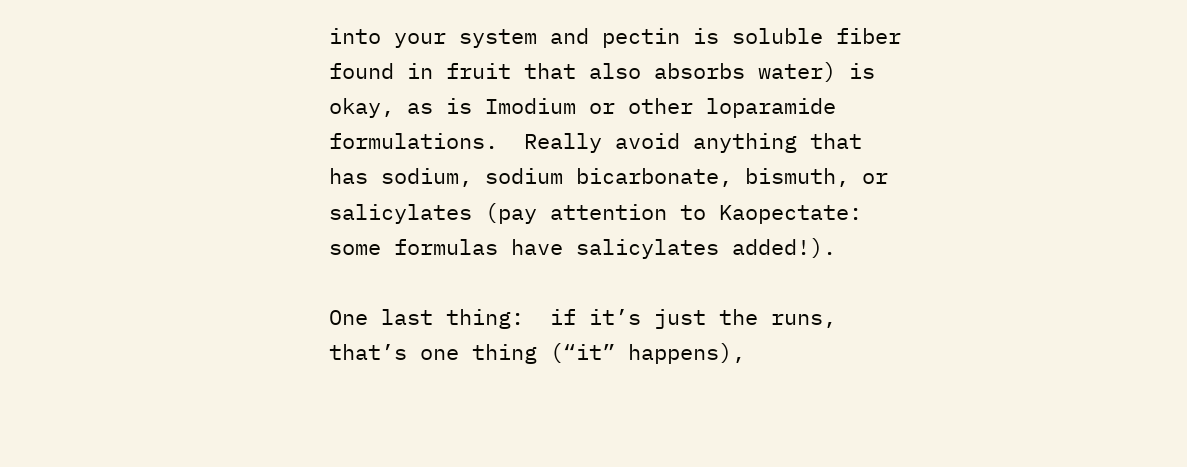into your system and pectin is soluble fiber found in fruit that also absorbs water) is okay, as is Imodium or other loparamide formulations.  Really avoid anything that has sodium, sodium bicarbonate, bismuth, or salicylates (pay attention to Kaopectate:  some formulas have salicylates added!).

One last thing:  if it’s just the runs, that’s one thing (“it” happens),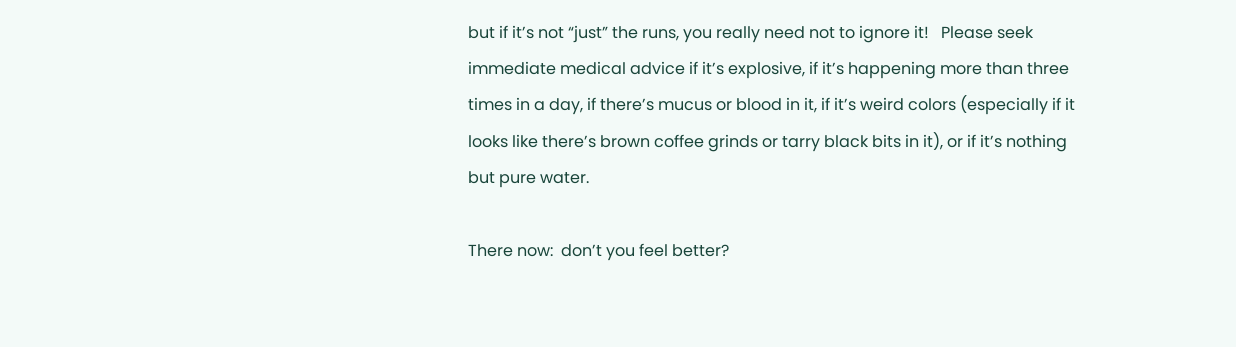but if it’s not “just” the runs, you really need not to ignore it!   Please seek immediate medical advice if it’s explosive, if it’s happening more than three times in a day, if there’s mucus or blood in it, if it’s weird colors (especially if it looks like there’s brown coffee grinds or tarry black bits in it), or if it’s nothing but pure water.

There now:  don’t you feel better?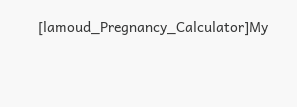[lamoud_Pregnancy_Calculator]My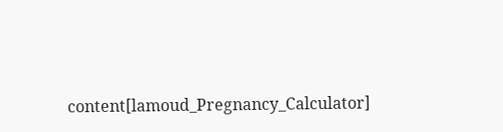content[lamoud_Pregnancy_Calculator]